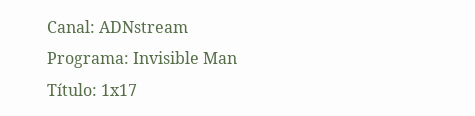Canal: ADNstream
Programa: Invisible Man
Título: 1x17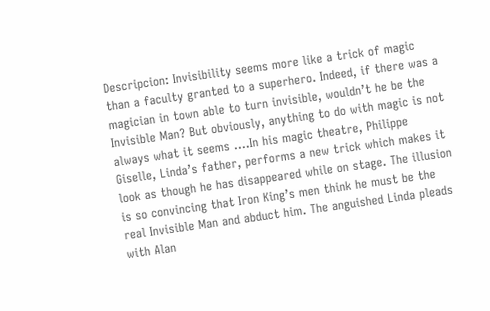Descripcion: Invisibility seems more like a trick of magic than a faculty granted to a superhero. Indeed, if there was a magician in town able to turn invisible, wouldn’t he be the Invisible Man? But obviously, anything to do with magic is not always what it seems ….In his magic theatre, Philippe Giselle, Linda’s father, performs a new trick which makes it look as though he has disappeared while on stage. The illusion is so convincing that Iron King’s men think he must be the real Invisible Man and abduct him. The anguished Linda pleads with Alan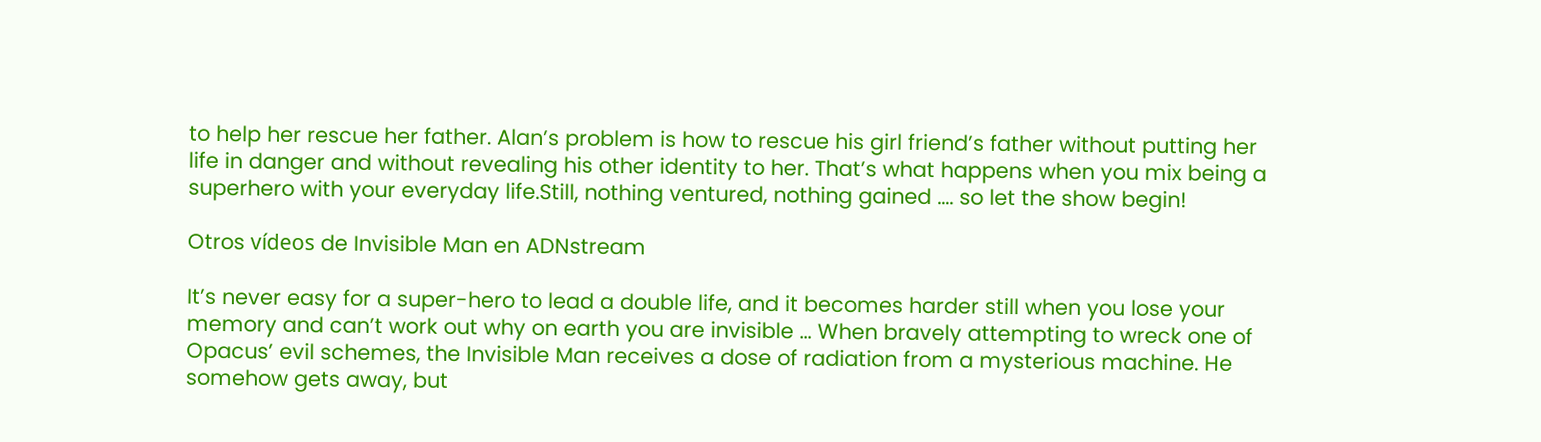to help her rescue her father. Alan’s problem is how to rescue his girl friend’s father without putting her life in danger and without revealing his other identity to her. That’s what happens when you mix being a superhero with your everyday life.Still, nothing ventured, nothing gained …. so let the show begin!

Otros vídeos de Invisible Man en ADNstream

It’s never easy for a super-hero to lead a double life, and it becomes harder still when you lose your memory and can’t work out why on earth you are invisible … When bravely attempting to wreck one of Opacus’ evil schemes, the Invisible Man receives a dose of radiation from a mysterious machine. He somehow gets away, but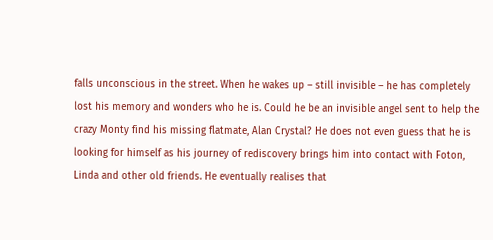falls unconscious in the street. When he wakes up – still invisible – he has completely lost his memory and wonders who he is. Could he be an invisible angel sent to help the crazy Monty find his missing flatmate, Alan Crystal? He does not even guess that he is looking for himself as his journey of rediscovery brings him into contact with Foton, Linda and other old friends. He eventually realises that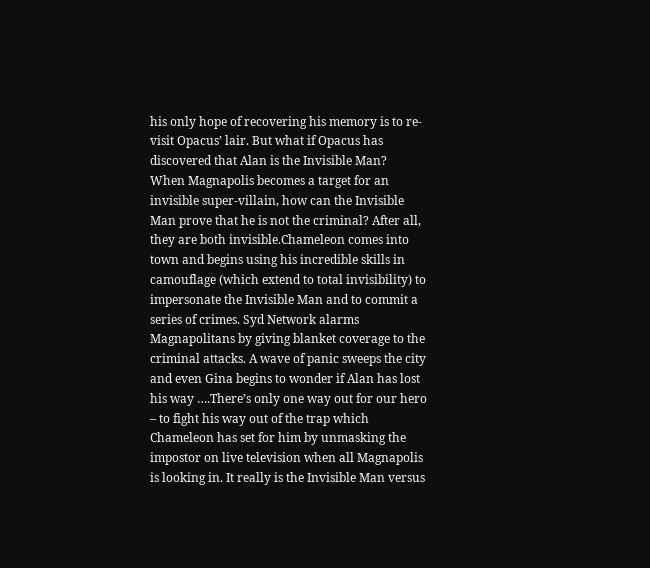his only hope of recovering his memory is to re-visit Opacus’ lair. But what if Opacus has discovered that Alan is the Invisible Man?
When Magnapolis becomes a target for an invisible super-villain, how can the Invisible Man prove that he is not the criminal? After all, they are both invisible.Chameleon comes into town and begins using his incredible skills in camouflage (which extend to total invisibility) to impersonate the Invisible Man and to commit a series of crimes. Syd Network alarms Magnapolitans by giving blanket coverage to the criminal attacks. A wave of panic sweeps the city and even Gina begins to wonder if Alan has lost his way ….There’s only one way out for our hero – to fight his way out of the trap which Chameleon has set for him by unmasking the impostor on live television when all Magnapolis is looking in. It really is the Invisible Man versus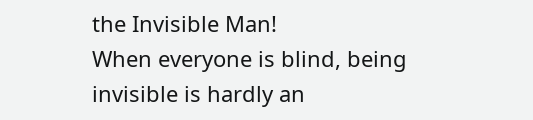the Invisible Man!
When everyone is blind, being invisible is hardly an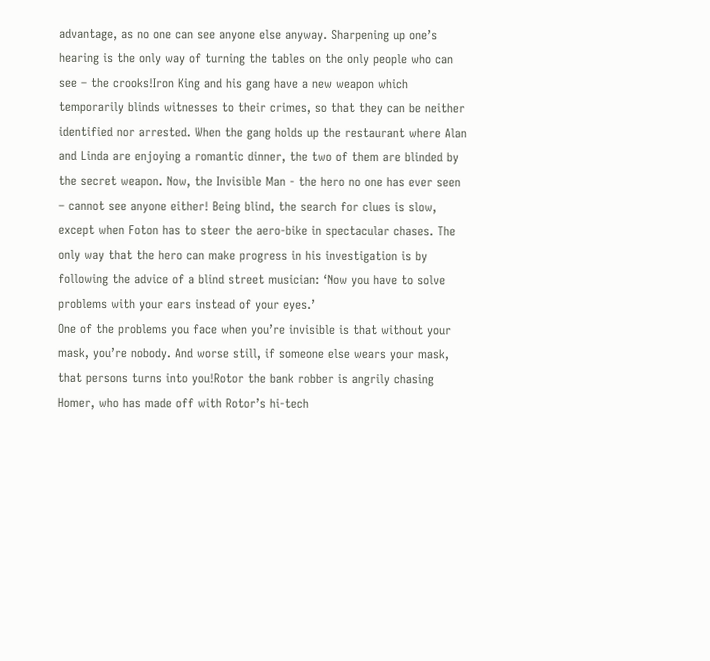advantage, as no one can see anyone else anyway. Sharpening up one’s hearing is the only way of turning the tables on the only people who can see – the crooks!Iron King and his gang have a new weapon which temporarily blinds witnesses to their crimes, so that they can be neither identified nor arrested. When the gang holds up the restaurant where Alan and Linda are enjoying a romantic dinner, the two of them are blinded by the secret weapon. Now, the Invisible Man - the hero no one has ever seen – cannot see anyone either! Being blind, the search for clues is slow, except when Foton has to steer the aero-bike in spectacular chases. The only way that the hero can make progress in his investigation is by following the advice of a blind street musician: ‘Now you have to solve problems with your ears instead of your eyes.’
One of the problems you face when you’re invisible is that without your mask, you’re nobody. And worse still, if someone else wears your mask, that persons turns into you!Rotor the bank robber is angrily chasing Homer, who has made off with Rotor’s hi-tech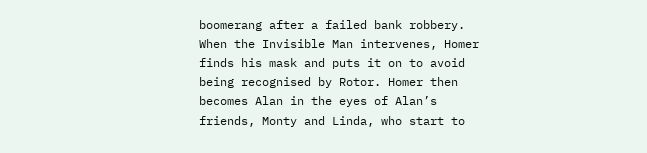boomerang after a failed bank robbery. When the Invisible Man intervenes, Homer finds his mask and puts it on to avoid being recognised by Rotor. Homer then becomes Alan in the eyes of Alan’s friends, Monty and Linda, who start to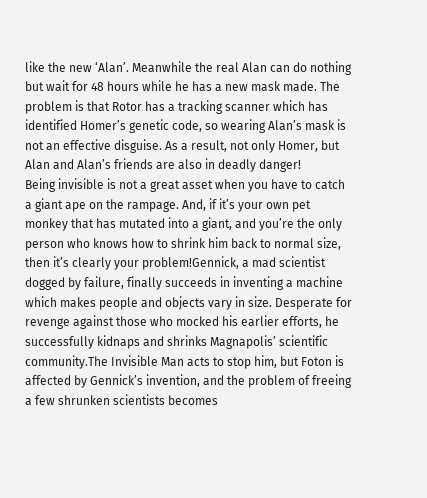like the new ‘Alan’. Meanwhile the real Alan can do nothing but wait for 48 hours while he has a new mask made. The problem is that Rotor has a tracking scanner which has identified Homer’s genetic code, so wearing Alan’s mask is not an effective disguise. As a result, not only Homer, but Alan and Alan’s friends are also in deadly danger!
Being invisible is not a great asset when you have to catch a giant ape on the rampage. And, if it’s your own pet monkey that has mutated into a giant, and you’re the only person who knows how to shrink him back to normal size, then it’s clearly your problem!Gennick, a mad scientist dogged by failure, finally succeeds in inventing a machine which makes people and objects vary in size. Desperate for revenge against those who mocked his earlier efforts, he successfully kidnaps and shrinks Magnapolis’ scientific community.The Invisible Man acts to stop him, but Foton is affected by Gennick’s invention, and the problem of freeing a few shrunken scientists becomes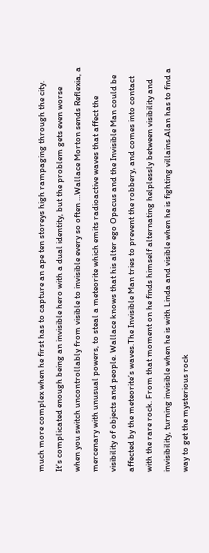much more complex when he first has to capture an ape ten storeys high rampaging through the city.
It’s complicated enough being an invisible hero with a dual identity, but the problem gets even worse when you switch uncontrollably from visible to invisible every so often …Wallace Morton sends Reflexia, a mercenary with unusual powers, to steal a meteorite which emits radioactive waves that affect the visibility of objects and people. Wallace knows that his alter ego Opacus and the Invisible Man could be affected by the meteorite’s waves.The Invisible Man tries to prevent the robbery, and comes into contact with the rare rock. From that moment on he finds himself alternating helplessly between visibility and invisibility, turning invisible when he is with Linda and visible when he is fighting villains.Alan has to find a way to get the mysterious rock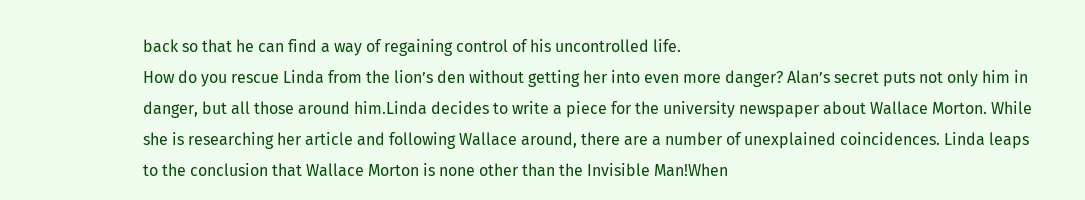back so that he can find a way of regaining control of his uncontrolled life.
How do you rescue Linda from the lion’s den without getting her into even more danger? Alan’s secret puts not only him in danger, but all those around him.Linda decides to write a piece for the university newspaper about Wallace Morton. While she is researching her article and following Wallace around, there are a number of unexplained coincidences. Linda leaps to the conclusion that Wallace Morton is none other than the Invisible Man!When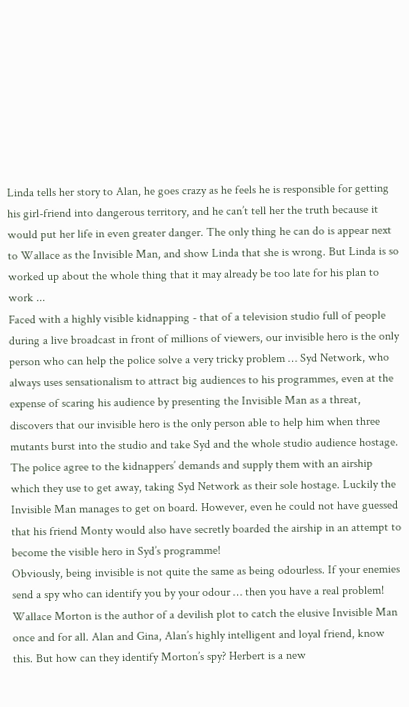Linda tells her story to Alan, he goes crazy as he feels he is responsible for getting his girl-friend into dangerous territory, and he can’t tell her the truth because it would put her life in even greater danger. The only thing he can do is appear next to Wallace as the Invisible Man, and show Linda that she is wrong. But Linda is so worked up about the whole thing that it may already be too late for his plan to work ...
Faced with a highly visible kidnapping - that of a television studio full of people during a live broadcast in front of millions of viewers, our invisible hero is the only person who can help the police solve a very tricky problem … Syd Network, who always uses sensationalism to attract big audiences to his programmes, even at the expense of scaring his audience by presenting the Invisible Man as a threat, discovers that our invisible hero is the only person able to help him when three mutants burst into the studio and take Syd and the whole studio audience hostage. The police agree to the kidnappers’ demands and supply them with an airship which they use to get away, taking Syd Network as their sole hostage. Luckily the Invisible Man manages to get on board. However, even he could not have guessed that his friend Monty would also have secretly boarded the airship in an attempt to become the visible hero in Syd’s programme!
Obviously, being invisible is not quite the same as being odourless. If your enemies send a spy who can identify you by your odour … then you have a real problem! Wallace Morton is the author of a devilish plot to catch the elusive Invisible Man once and for all. Alan and Gina, Alan’s highly intelligent and loyal friend, know this. But how can they identify Morton’s spy? Herbert is a new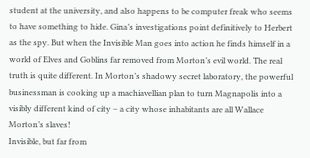student at the university, and also happens to be computer freak who seems to have something to hide. Gina’s investigations point definitively to Herbert as the spy. But when the Invisible Man goes into action he finds himself in a world of Elves and Goblins far removed from Morton’s evil world. The real truth is quite different. In Morton’s shadowy secret laboratory, the powerful businessman is cooking up a machiavellian plan to turn Magnapolis into a visibly different kind of city – a city whose inhabitants are all Wallace Morton’s slaves!
Invisible, but far from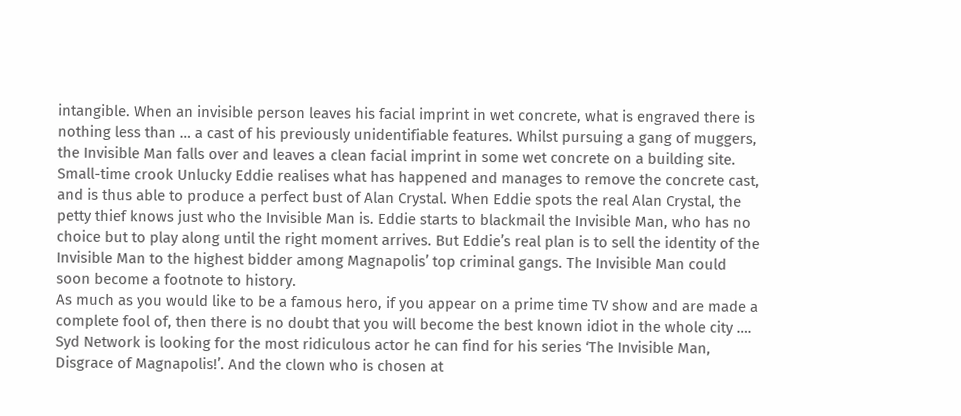intangible. When an invisible person leaves his facial imprint in wet concrete, what is engraved there is nothing less than … a cast of his previously unidentifiable features. Whilst pursuing a gang of muggers, the Invisible Man falls over and leaves a clean facial imprint in some wet concrete on a building site. Small-time crook Unlucky Eddie realises what has happened and manages to remove the concrete cast, and is thus able to produce a perfect bust of Alan Crystal. When Eddie spots the real Alan Crystal, the petty thief knows just who the Invisible Man is. Eddie starts to blackmail the Invisible Man, who has no choice but to play along until the right moment arrives. But Eddie’s real plan is to sell the identity of the Invisible Man to the highest bidder among Magnapolis’ top criminal gangs. The Invisible Man could soon become a footnote to history.
As much as you would like to be a famous hero, if you appear on a prime time TV show and are made a complete fool of, then there is no doubt that you will become the best known idiot in the whole city …. Syd Network is looking for the most ridiculous actor he can find for his series ‘The Invisible Man, Disgrace of Magnapolis!’. And the clown who is chosen at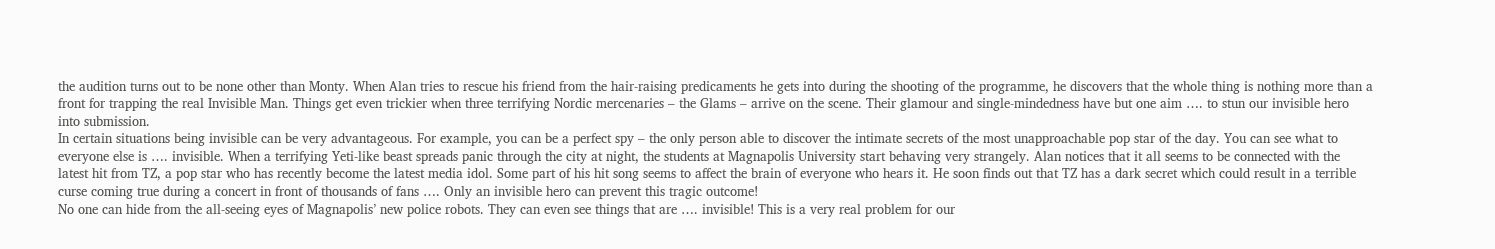the audition turns out to be none other than Monty. When Alan tries to rescue his friend from the hair-raising predicaments he gets into during the shooting of the programme, he discovers that the whole thing is nothing more than a front for trapping the real Invisible Man. Things get even trickier when three terrifying Nordic mercenaries – the Glams – arrive on the scene. Their glamour and single-mindedness have but one aim …. to stun our invisible hero into submission.
In certain situations being invisible can be very advantageous. For example, you can be a perfect spy – the only person able to discover the intimate secrets of the most unapproachable pop star of the day. You can see what to everyone else is …. invisible. When a terrifying Yeti-like beast spreads panic through the city at night, the students at Magnapolis University start behaving very strangely. Alan notices that it all seems to be connected with the latest hit from TZ, a pop star who has recently become the latest media idol. Some part of his hit song seems to affect the brain of everyone who hears it. He soon finds out that TZ has a dark secret which could result in a terrible curse coming true during a concert in front of thousands of fans …. Only an invisible hero can prevent this tragic outcome!
No one can hide from the all-seeing eyes of Magnapolis’ new police robots. They can even see things that are …. invisible! This is a very real problem for our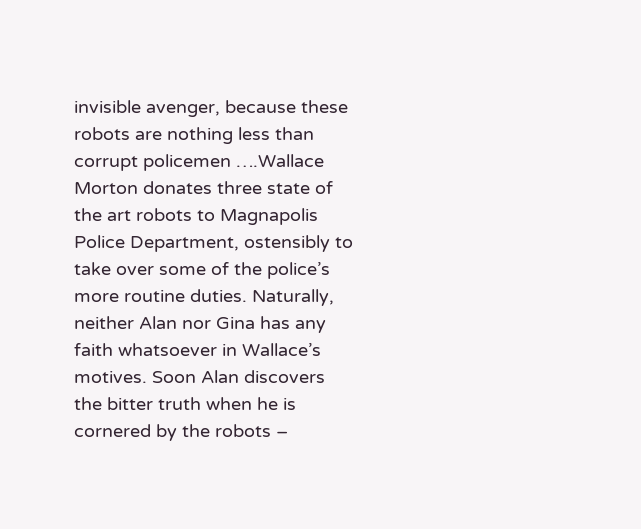invisible avenger, because these robots are nothing less than corrupt policemen ….Wallace Morton donates three state of the art robots to Magnapolis Police Department, ostensibly to take over some of the police’s more routine duties. Naturally, neither Alan nor Gina has any faith whatsoever in Wallace’s motives. Soon Alan discovers the bitter truth when he is cornered by the robots –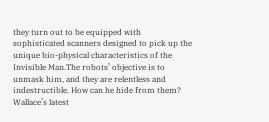they turn out to be equipped with sophisticated scanners designed to pick up the unique bio-physical characteristics of the Invisible Man.The robots’ objective is to unmask him, and they are relentless and indestructible. How can he hide from them? Wallace’s latest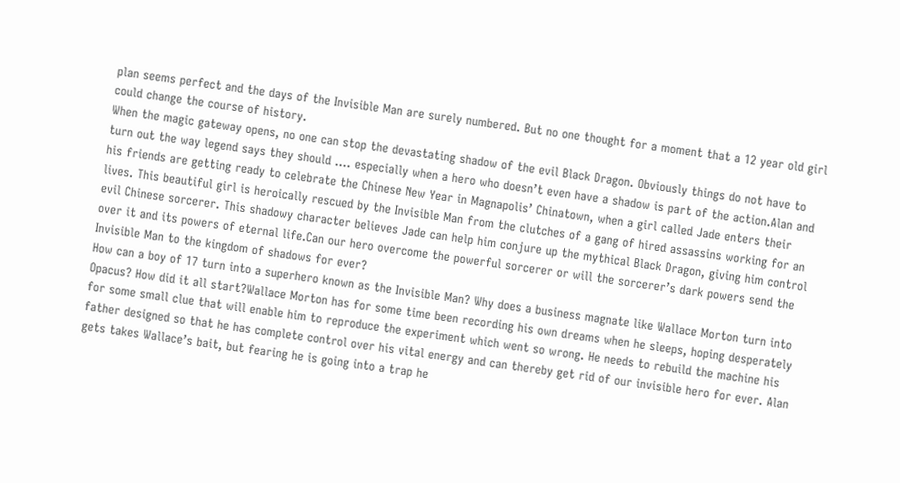plan seems perfect and the days of the Invisible Man are surely numbered. But no one thought for a moment that a 12 year old girl could change the course of history.
When the magic gateway opens, no one can stop the devastating shadow of the evil Black Dragon. Obviously things do not have to turn out the way legend says they should …. especially when a hero who doesn’t even have a shadow is part of the action.Alan and his friends are getting ready to celebrate the Chinese New Year in Magnapolis’ Chinatown, when a girl called Jade enters their lives. This beautiful girl is heroically rescued by the Invisible Man from the clutches of a gang of hired assassins working for an evil Chinese sorcerer. This shadowy character believes Jade can help him conjure up the mythical Black Dragon, giving him control over it and its powers of eternal life.Can our hero overcome the powerful sorcerer or will the sorcerer’s dark powers send the Invisible Man to the kingdom of shadows for ever?
How can a boy of 17 turn into a superhero known as the Invisible Man? Why does a business magnate like Wallace Morton turn into Opacus? How did it all start?Wallace Morton has for some time been recording his own dreams when he sleeps, hoping desperately for some small clue that will enable him to reproduce the experiment which went so wrong. He needs to rebuild the machine his father designed so that he has complete control over his vital energy and can thereby get rid of our invisible hero for ever. Alan gets takes Wallace’s bait, but fearing he is going into a trap he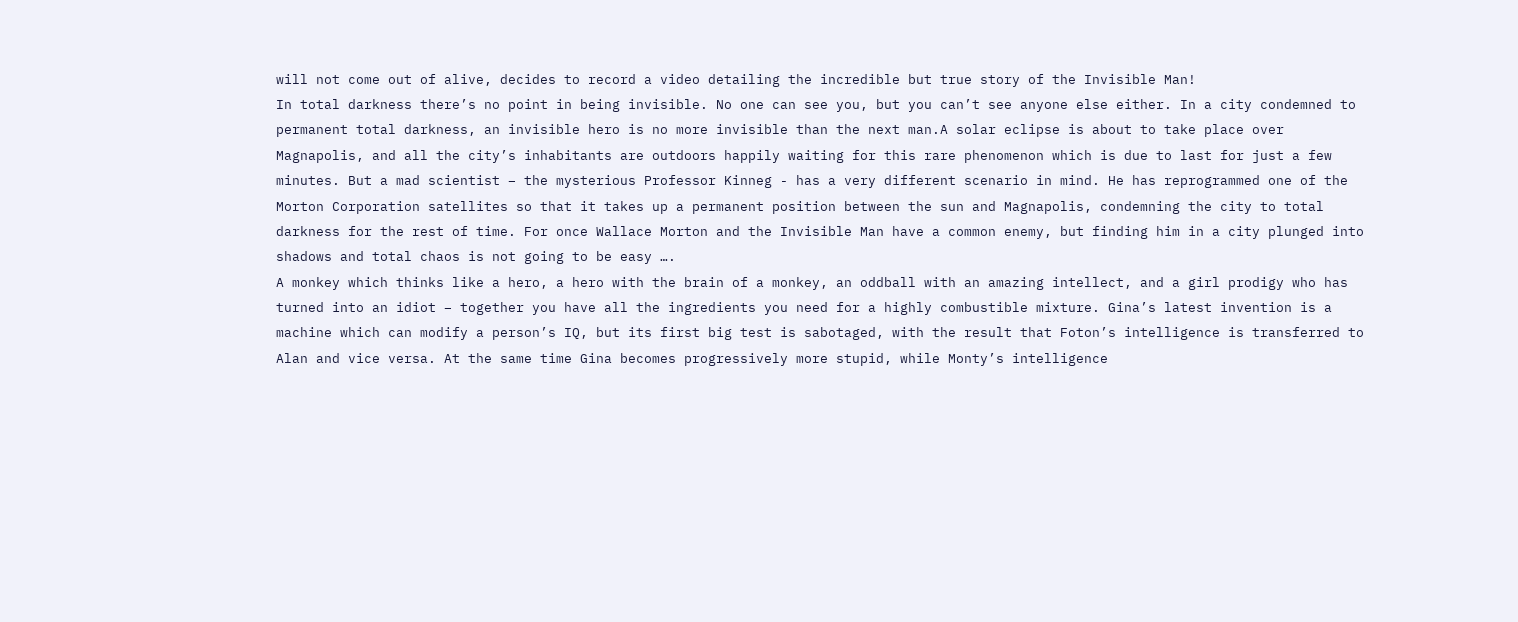will not come out of alive, decides to record a video detailing the incredible but true story of the Invisible Man!
In total darkness there’s no point in being invisible. No one can see you, but you can’t see anyone else either. In a city condemned to permanent total darkness, an invisible hero is no more invisible than the next man.A solar eclipse is about to take place over Magnapolis, and all the city’s inhabitants are outdoors happily waiting for this rare phenomenon which is due to last for just a few minutes. But a mad scientist – the mysterious Professor Kinneg - has a very different scenario in mind. He has reprogrammed one of the Morton Corporation satellites so that it takes up a permanent position between the sun and Magnapolis, condemning the city to total darkness for the rest of time. For once Wallace Morton and the Invisible Man have a common enemy, but finding him in a city plunged into shadows and total chaos is not going to be easy ….
A monkey which thinks like a hero, a hero with the brain of a monkey, an oddball with an amazing intellect, and a girl prodigy who has turned into an idiot – together you have all the ingredients you need for a highly combustible mixture. Gina’s latest invention is a machine which can modify a person’s IQ, but its first big test is sabotaged, with the result that Foton’s intelligence is transferred to Alan and vice versa. At the same time Gina becomes progressively more stupid, while Monty’s intelligence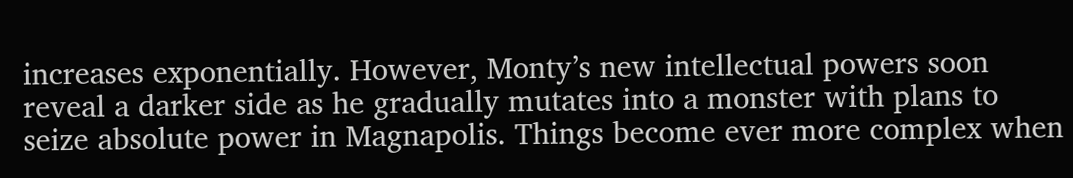increases exponentially. However, Monty’s new intellectual powers soon reveal a darker side as he gradually mutates into a monster with plans to seize absolute power in Magnapolis. Things become ever more complex when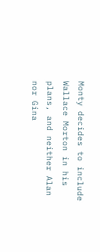Monty decides to include Wallace Morton in his plans, and neither Alan nor Gina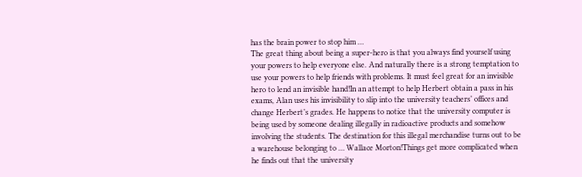has the brain power to stop him …
The great thing about being a super-hero is that you always find yourself using your powers to help everyone else. And naturally there is a strong temptation to use your powers to help friends with problems. It must feel great for an invisible hero to lend an invisible hand!In an attempt to help Herbert obtain a pass in his exams, Alan uses his invisibility to slip into the university teachers’ offices and change Herbert’s grades. He happens to notice that the university computer is being used by someone dealing illegally in radioactive products and somehow involving the students. The destination for this illegal merchandise turns out to be a warehouse belonging to … Wallace Morton!Things get more complicated when he finds out that the university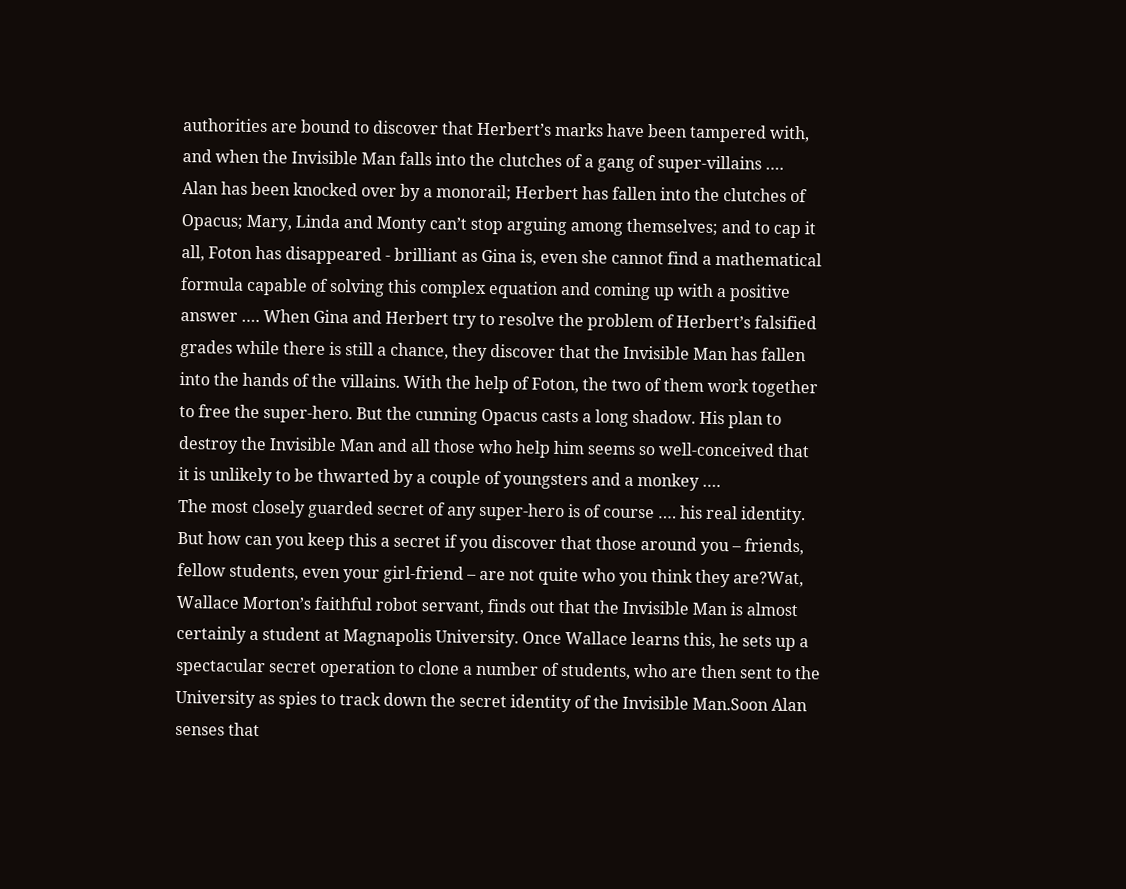authorities are bound to discover that Herbert’s marks have been tampered with, and when the Invisible Man falls into the clutches of a gang of super-villains ….
Alan has been knocked over by a monorail; Herbert has fallen into the clutches of Opacus; Mary, Linda and Monty can’t stop arguing among themselves; and to cap it all, Foton has disappeared - brilliant as Gina is, even she cannot find a mathematical formula capable of solving this complex equation and coming up with a positive answer …. When Gina and Herbert try to resolve the problem of Herbert’s falsified grades while there is still a chance, they discover that the Invisible Man has fallen into the hands of the villains. With the help of Foton, the two of them work together to free the super-hero. But the cunning Opacus casts a long shadow. His plan to destroy the Invisible Man and all those who help him seems so well-conceived that it is unlikely to be thwarted by a couple of youngsters and a monkey ….
The most closely guarded secret of any super-hero is of course …. his real identity. But how can you keep this a secret if you discover that those around you – friends, fellow students, even your girl-friend – are not quite who you think they are?Wat, Wallace Morton’s faithful robot servant, finds out that the Invisible Man is almost certainly a student at Magnapolis University. Once Wallace learns this, he sets up a spectacular secret operation to clone a number of students, who are then sent to the University as spies to track down the secret identity of the Invisible Man.Soon Alan senses that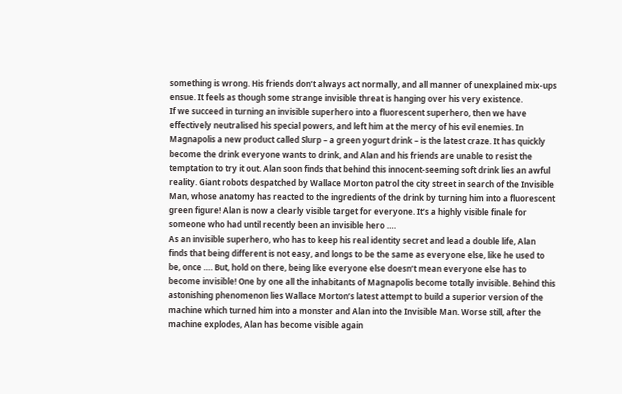something is wrong. His friends don’t always act normally, and all manner of unexplained mix-ups ensue. It feels as though some strange invisible threat is hanging over his very existence.
If we succeed in turning an invisible superhero into a fluorescent superhero, then we have effectively neutralised his special powers, and left him at the mercy of his evil enemies. In Magnapolis a new product called Slurp – a green yogurt drink – is the latest craze. It has quickly become the drink everyone wants to drink, and Alan and his friends are unable to resist the temptation to try it out. Alan soon finds that behind this innocent-seeming soft drink lies an awful reality. Giant robots despatched by Wallace Morton patrol the city street in search of the Invisible Man, whose anatomy has reacted to the ingredients of the drink by turning him into a fluorescent green figure! Alan is now a clearly visible target for everyone. It’s a highly visible finale for someone who had until recently been an invisible hero ….
As an invisible superhero, who has to keep his real identity secret and lead a double life, Alan finds that being different is not easy, and longs to be the same as everyone else, like he used to be, once …. But, hold on there, being like everyone else doesn’t mean everyone else has to become invisible! One by one all the inhabitants of Magnapolis become totally invisible. Behind this astonishing phenomenon lies Wallace Morton’s latest attempt to build a superior version of the machine which turned him into a monster and Alan into the Invisible Man. Worse still, after the machine explodes, Alan has become visible again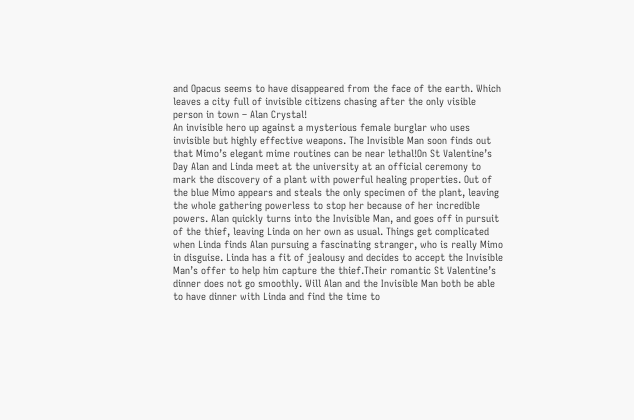and Opacus seems to have disappeared from the face of the earth. Which leaves a city full of invisible citizens chasing after the only visible person in town – Alan Crystal!
An invisible hero up against a mysterious female burglar who uses invisible but highly effective weapons. The Invisible Man soon finds out that Mimo’s elegant mime routines can be near lethal!On St Valentine’s Day Alan and Linda meet at the university at an official ceremony to mark the discovery of a plant with powerful healing properties. Out of the blue Mimo appears and steals the only specimen of the plant, leaving the whole gathering powerless to stop her because of her incredible powers. Alan quickly turns into the Invisible Man, and goes off in pursuit of the thief, leaving Linda on her own as usual. Things get complicated when Linda finds Alan pursuing a fascinating stranger, who is really Mimo in disguise. Linda has a fit of jealousy and decides to accept the Invisible Man’s offer to help him capture the thief.Their romantic St Valentine’s dinner does not go smoothly. Will Alan and the Invisible Man both be able to have dinner with Linda and find the time to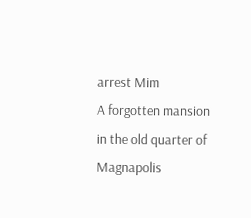arrest Mim
A forgotten mansion in the old quarter of Magnapolis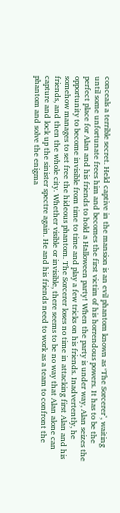conceals a terrible secret. Held captive in the mansion is an evil phantom known as ‘The Sorcerer’, waiting until some unfortunate frees him and becomes the first victim of his horrendous powers. It has to be the perfect place for Alan and his friends to hold a Halloween party! When the party is under way, Alan seizes the opportunity to become invisible from time to time and play a few tricks on his friends. Inadvertently, he somehow manages to set free the hideous phantom. The Sorcerer loses no time in attacking first Alan and his friends, and then the whole city. Whether visible or invisible, there seems to be no way that Alan alone can capture and lock up the sinister spectre again. He and his friends need to work as a team to confront the phantom and solve the enigma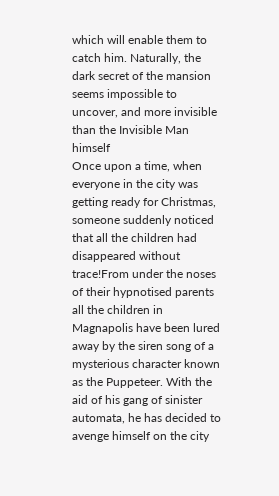which will enable them to catch him. Naturally, the dark secret of the mansion seems impossible to uncover, and more invisible than the Invisible Man himself
Once upon a time, when everyone in the city was getting ready for Christmas, someone suddenly noticed that all the children had disappeared without trace!From under the noses of their hypnotised parents all the children in Magnapolis have been lured away by the siren song of a mysterious character known as the Puppeteer. With the aid of his gang of sinister automata, he has decided to avenge himself on the city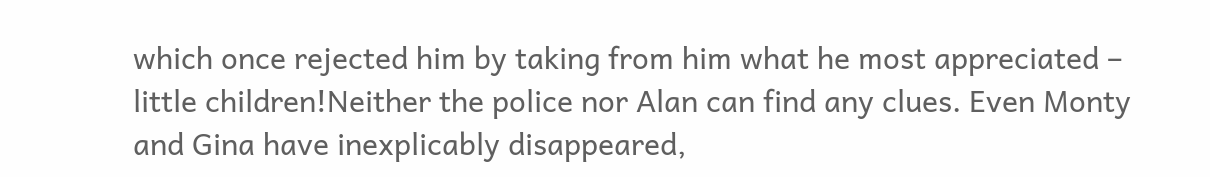which once rejected him by taking from him what he most appreciated – little children!Neither the police nor Alan can find any clues. Even Monty and Gina have inexplicably disappeared,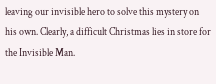leaving our invisible hero to solve this mystery on his own. Clearly, a difficult Christmas lies in store for the Invisible Man.